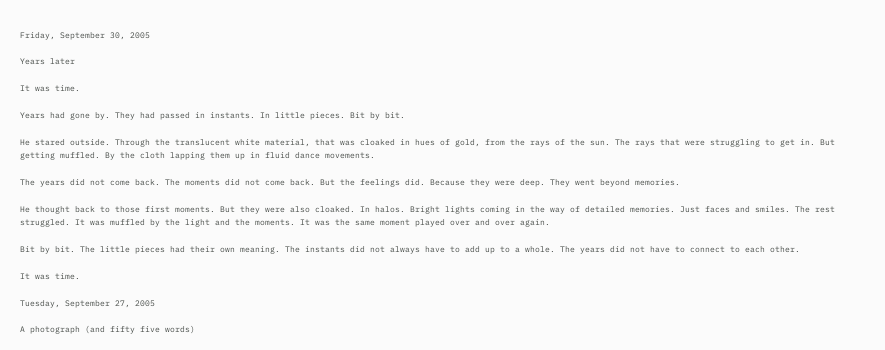Friday, September 30, 2005

Years later

It was time.

Years had gone by. They had passed in instants. In little pieces. Bit by bit.

He stared outside. Through the translucent white material, that was cloaked in hues of gold, from the rays of the sun. The rays that were struggling to get in. But getting muffled. By the cloth lapping them up in fluid dance movements.

The years did not come back. The moments did not come back. But the feelings did. Because they were deep. They went beyond memories.

He thought back to those first moments. But they were also cloaked. In halos. Bright lights coming in the way of detailed memories. Just faces and smiles. The rest struggled. It was muffled by the light and the moments. It was the same moment played over and over again.

Bit by bit. The little pieces had their own meaning. The instants did not always have to add up to a whole. The years did not have to connect to each other.

It was time.

Tuesday, September 27, 2005

A photograph (and fifty five words)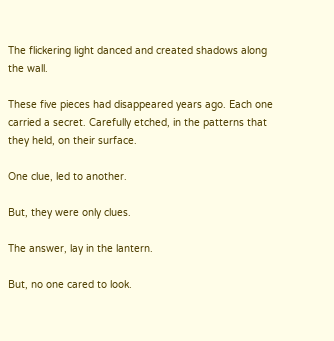The flickering light danced and created shadows along the wall.

These five pieces had disappeared years ago. Each one carried a secret. Carefully etched, in the patterns that they held, on their surface.

One clue, led to another.

But, they were only clues.

The answer, lay in the lantern.

But, no one cared to look.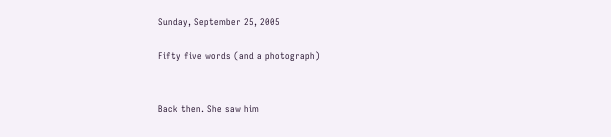Sunday, September 25, 2005

Fifty five words (and a photograph)


Back then. She saw him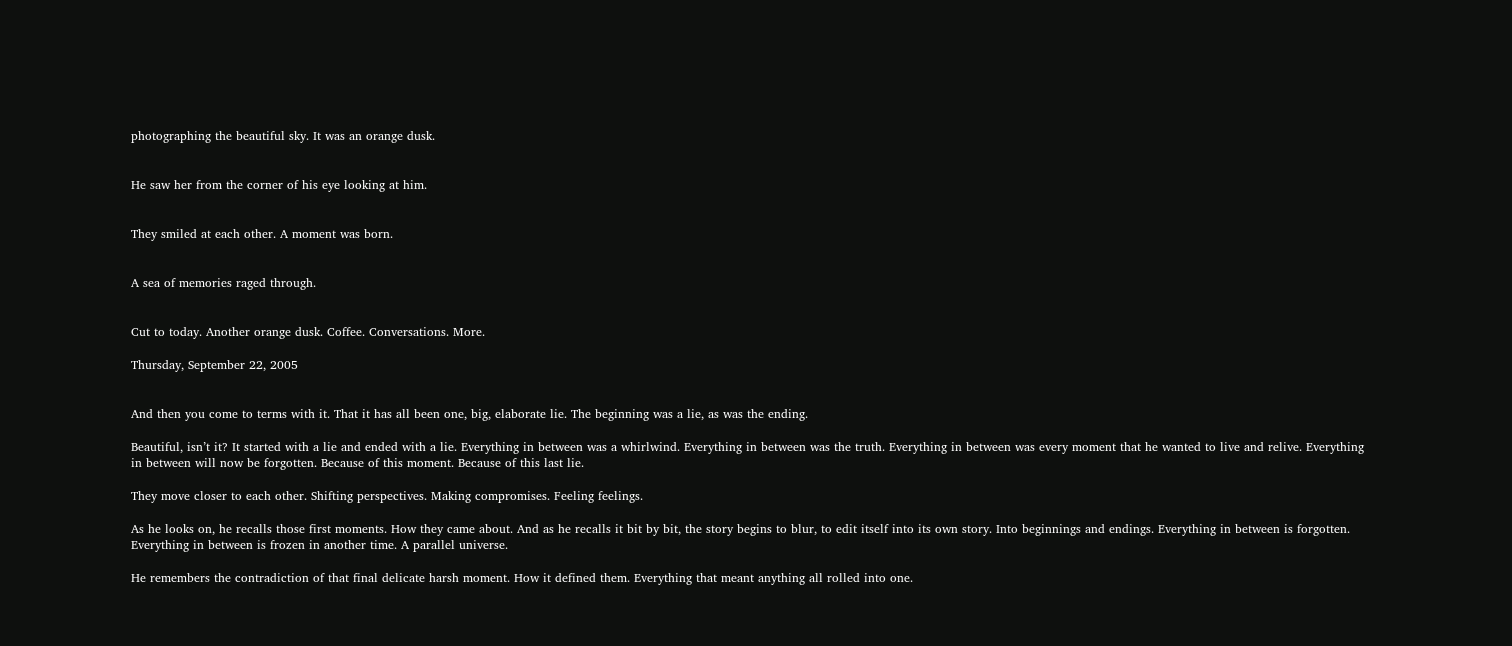photographing the beautiful sky. It was an orange dusk.


He saw her from the corner of his eye looking at him.


They smiled at each other. A moment was born.


A sea of memories raged through.


Cut to today. Another orange dusk. Coffee. Conversations. More.

Thursday, September 22, 2005


And then you come to terms with it. That it has all been one, big, elaborate lie. The beginning was a lie, as was the ending.

Beautiful, isn’t it? It started with a lie and ended with a lie. Everything in between was a whirlwind. Everything in between was the truth. Everything in between was every moment that he wanted to live and relive. Everything in between will now be forgotten. Because of this moment. Because of this last lie.

They move closer to each other. Shifting perspectives. Making compromises. Feeling feelings.

As he looks on, he recalls those first moments. How they came about. And as he recalls it bit by bit, the story begins to blur, to edit itself into its own story. Into beginnings and endings. Everything in between is forgotten. Everything in between is frozen in another time. A parallel universe.

He remembers the contradiction of that final delicate harsh moment. How it defined them. Everything that meant anything all rolled into one.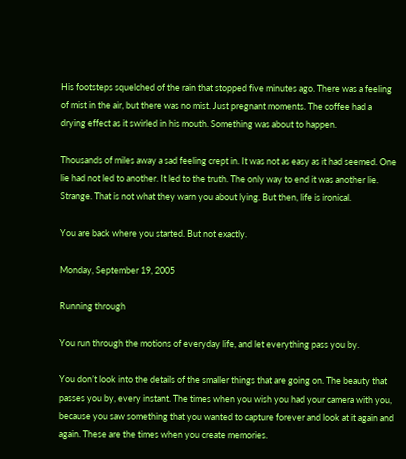His footsteps squelched of the rain that stopped five minutes ago. There was a feeling of mist in the air, but there was no mist. Just pregnant moments. The coffee had a drying effect as it swirled in his mouth. Something was about to happen.

Thousands of miles away a sad feeling crept in. It was not as easy as it had seemed. One lie had not led to another. It led to the truth. The only way to end it was another lie. Strange. That is not what they warn you about lying. But then, life is ironical.

You are back where you started. But not exactly.

Monday, September 19, 2005

Running through

You run through the motions of everyday life, and let everything pass you by.

You don’t look into the details of the smaller things that are going on. The beauty that passes you by, every instant. The times when you wish you had your camera with you, because you saw something that you wanted to capture forever and look at it again and again. These are the times when you create memories.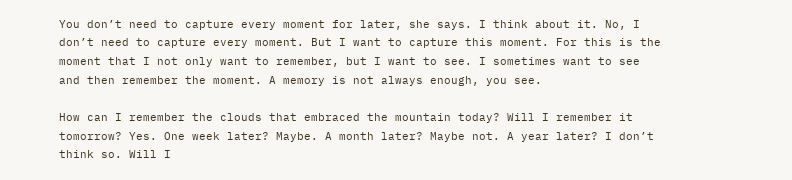You don’t need to capture every moment for later, she says. I think about it. No, I don’t need to capture every moment. But I want to capture this moment. For this is the moment that I not only want to remember, but I want to see. I sometimes want to see and then remember the moment. A memory is not always enough, you see.

How can I remember the clouds that embraced the mountain today? Will I remember it tomorrow? Yes. One week later? Maybe. A month later? Maybe not. A year later? I don’t think so. Will I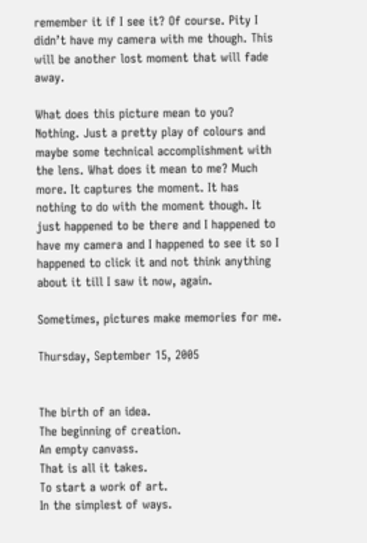remember it if I see it? Of course. Pity I didn’t have my camera with me though. This will be another lost moment that will fade away.

What does this picture mean to you? Nothing. Just a pretty play of colours and maybe some technical accomplishment with the lens. What does it mean to me? Much more. It captures the moment. It has nothing to do with the moment though. It just happened to be there and I happened to have my camera and I happened to see it so I happened to click it and not think anything about it till I saw it now, again.

Sometimes, pictures make memories for me.

Thursday, September 15, 2005


The birth of an idea.
The beginning of creation.
An empty canvass.
That is all it takes.
To start a work of art.
In the simplest of ways.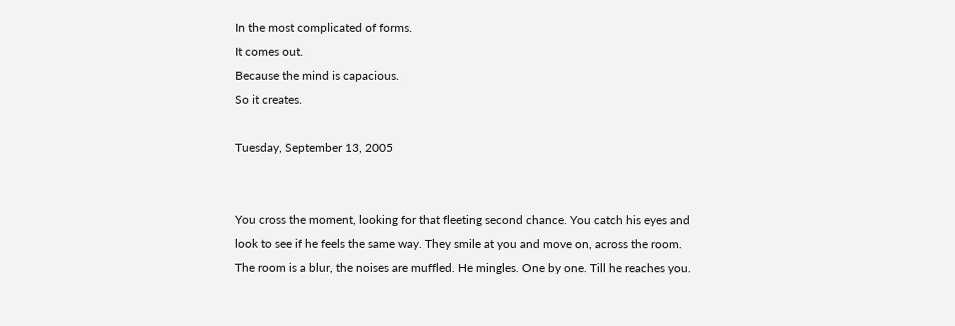In the most complicated of forms.
It comes out.
Because the mind is capacious.
So it creates.

Tuesday, September 13, 2005


You cross the moment, looking for that fleeting second chance. You catch his eyes and look to see if he feels the same way. They smile at you and move on, across the room. The room is a blur, the noises are muffled. He mingles. One by one. Till he reaches you.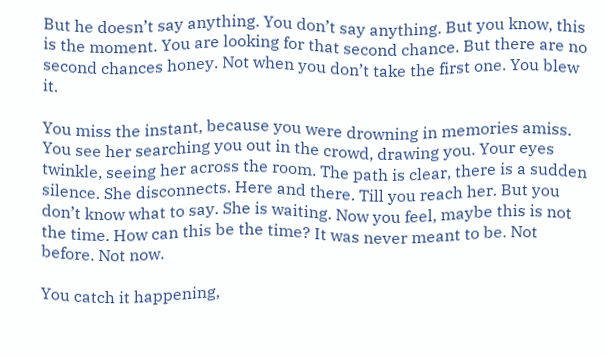But he doesn’t say anything. You don’t say anything. But you know, this is the moment. You are looking for that second chance. But there are no second chances honey. Not when you don’t take the first one. You blew it.

You miss the instant, because you were drowning in memories amiss. You see her searching you out in the crowd, drawing you. Your eyes twinkle, seeing her across the room. The path is clear, there is a sudden silence. She disconnects. Here and there. Till you reach her. But you don’t know what to say. She is waiting. Now you feel, maybe this is not the time. How can this be the time? It was never meant to be. Not before. Not now.

You catch it happening,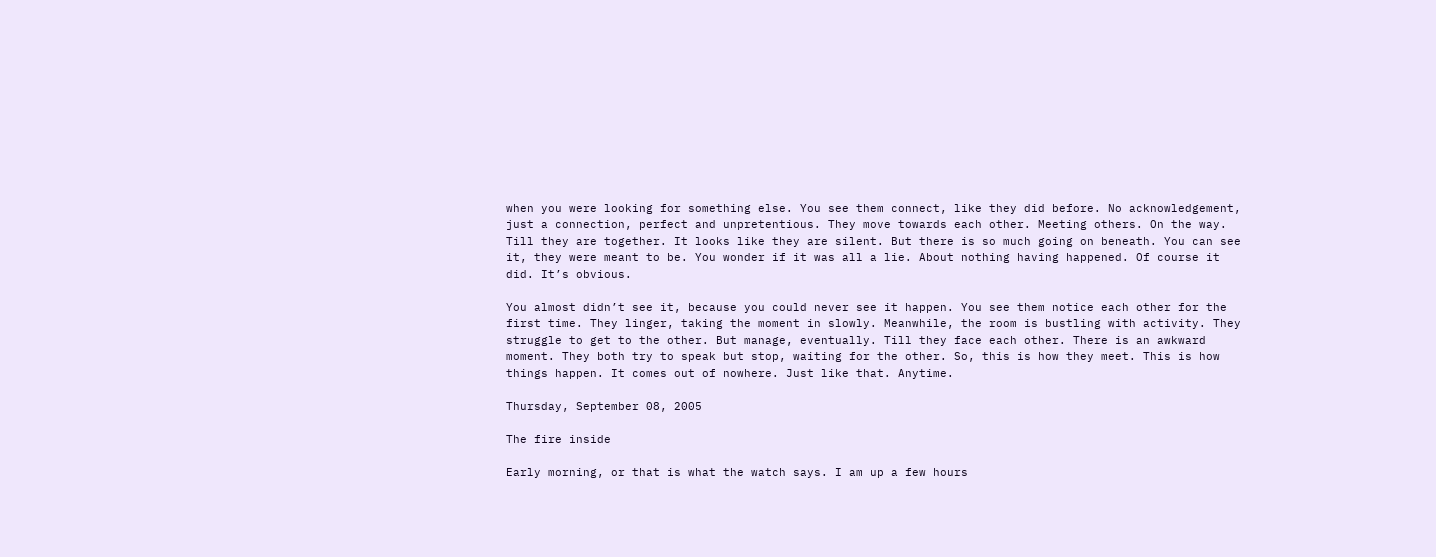when you were looking for something else. You see them connect, like they did before. No acknowledgement, just a connection, perfect and unpretentious. They move towards each other. Meeting others. On the way. Till they are together. It looks like they are silent. But there is so much going on beneath. You can see it, they were meant to be. You wonder if it was all a lie. About nothing having happened. Of course it did. It’s obvious.

You almost didn’t see it, because you could never see it happen. You see them notice each other for the first time. They linger, taking the moment in slowly. Meanwhile, the room is bustling with activity. They struggle to get to the other. But manage, eventually. Till they face each other. There is an awkward moment. They both try to speak but stop, waiting for the other. So, this is how they meet. This is how things happen. It comes out of nowhere. Just like that. Anytime.

Thursday, September 08, 2005

The fire inside

Early morning, or that is what the watch says. I am up a few hours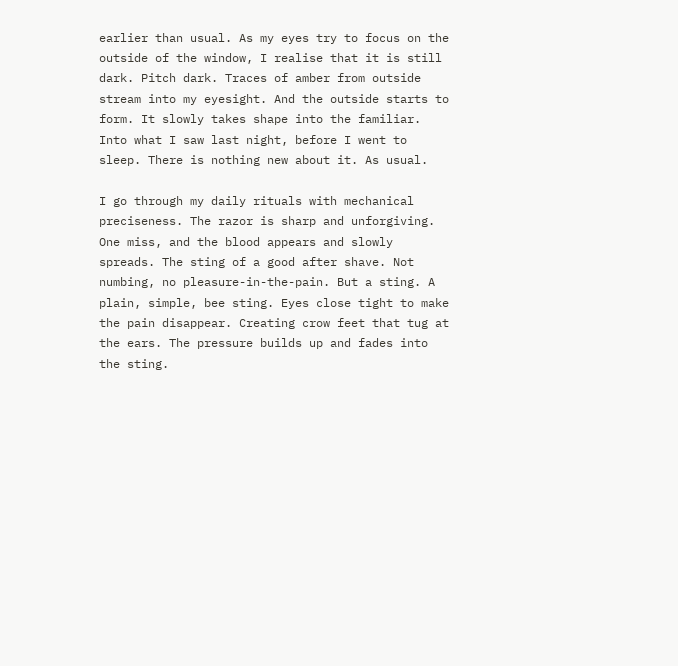earlier than usual. As my eyes try to focus on the outside of the window, I realise that it is still dark. Pitch dark. Traces of amber from outside stream into my eyesight. And the outside starts to form. It slowly takes shape into the familiar. Into what I saw last night, before I went to sleep. There is nothing new about it. As usual.

I go through my daily rituals with mechanical preciseness. The razor is sharp and unforgiving. One miss, and the blood appears and slowly spreads. The sting of a good after shave. Not numbing, no pleasure-in-the-pain. But a sting. A plain, simple, bee sting. Eyes close tight to make the pain disappear. Creating crow feet that tug at the ears. The pressure builds up and fades into the sting.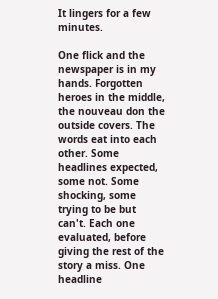It lingers for a few minutes.

One flick and the newspaper is in my hands. Forgotten heroes in the middle, the nouveau don the outside covers. The words eat into each other. Some headlines expected, some not. Some shocking, some trying to be but can't. Each one evaluated, before giving the rest of the story a miss. One headline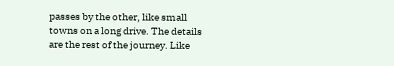passes by the other, like small towns on a long drive. The details are the rest of the journey. Like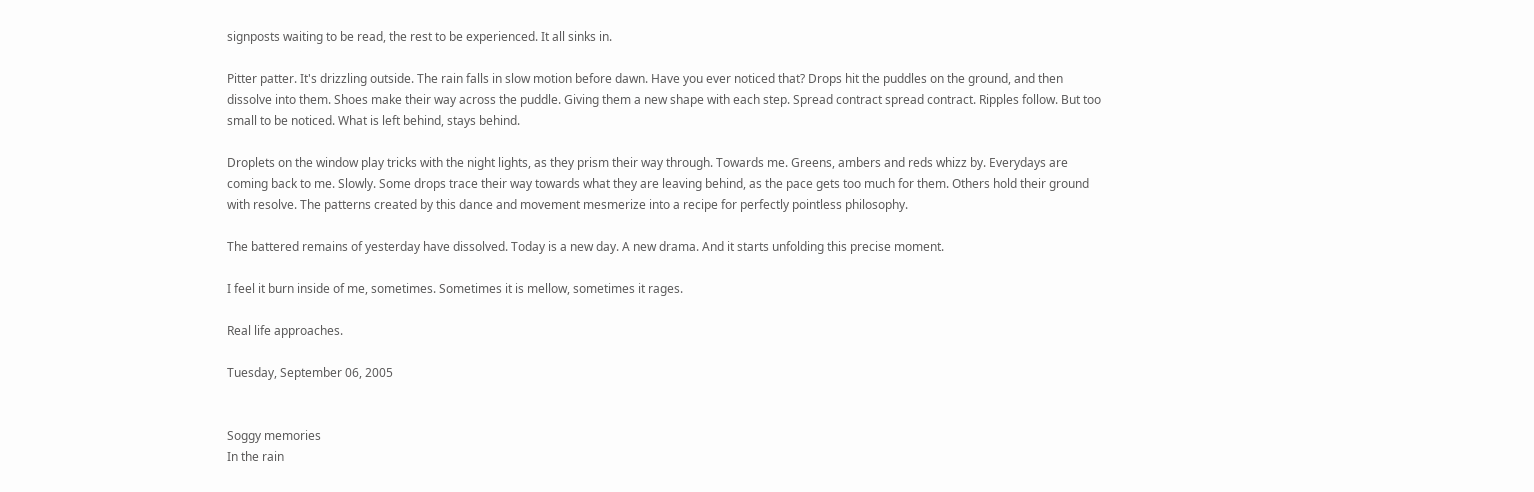signposts waiting to be read, the rest to be experienced. It all sinks in.

Pitter patter. It's drizzling outside. The rain falls in slow motion before dawn. Have you ever noticed that? Drops hit the puddles on the ground, and then dissolve into them. Shoes make their way across the puddle. Giving them a new shape with each step. Spread contract spread contract. Ripples follow. But too small to be noticed. What is left behind, stays behind.

Droplets on the window play tricks with the night lights, as they prism their way through. Towards me. Greens, ambers and reds whizz by. Everydays are coming back to me. Slowly. Some drops trace their way towards what they are leaving behind, as the pace gets too much for them. Others hold their ground with resolve. The patterns created by this dance and movement mesmerize into a recipe for perfectly pointless philosophy.

The battered remains of yesterday have dissolved. Today is a new day. A new drama. And it starts unfolding this precise moment.

I feel it burn inside of me, sometimes. Sometimes it is mellow, sometimes it rages.

Real life approaches.

Tuesday, September 06, 2005


Soggy memories
In the rain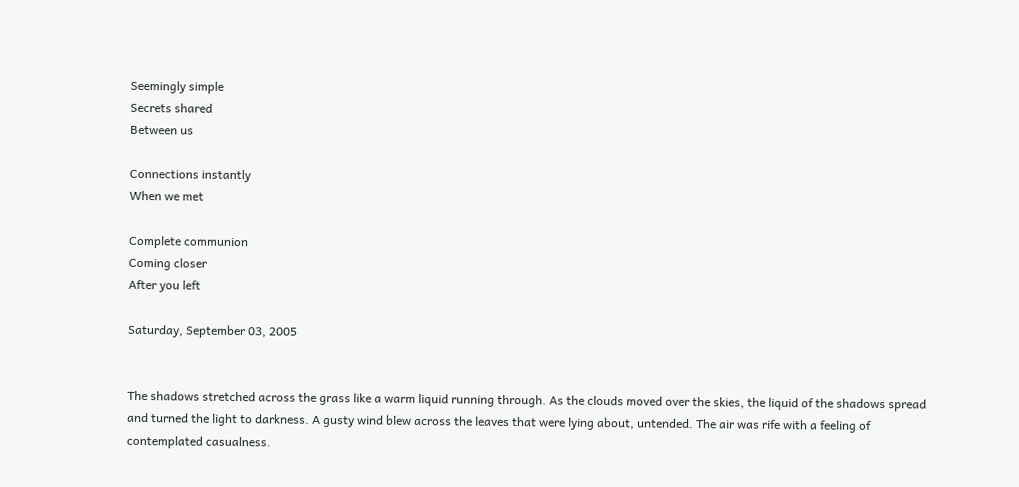Seemingly simple
Secrets shared
Between us

Connections instantly
When we met

Complete communion
Coming closer
After you left

Saturday, September 03, 2005


The shadows stretched across the grass like a warm liquid running through. As the clouds moved over the skies, the liquid of the shadows spread and turned the light to darkness. A gusty wind blew across the leaves that were lying about, untended. The air was rife with a feeling of contemplated casualness.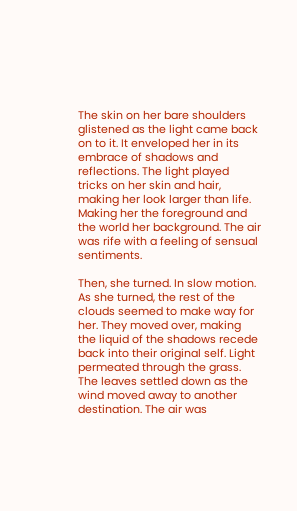The skin on her bare shoulders glistened as the light came back on to it. It enveloped her in its embrace of shadows and reflections. The light played tricks on her skin and hair, making her look larger than life. Making her the foreground and the world her background. The air was rife with a feeling of sensual sentiments.

Then, she turned. In slow motion. As she turned, the rest of the clouds seemed to make way for her. They moved over, making the liquid of the shadows recede back into their original self. Light permeated through the grass. The leaves settled down as the wind moved away to another destination. The air was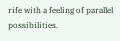rife with a feeling of parallel possibilities.